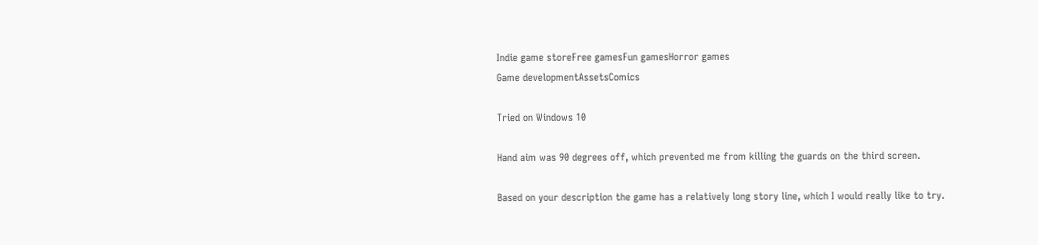Indie game storeFree gamesFun gamesHorror games
Game developmentAssetsComics

Tried on Windows 10

Hand aim was 90 degrees off, which prevented me from killing the guards on the third screen.

Based on your description the game has a relatively long story line, which I would really like to try.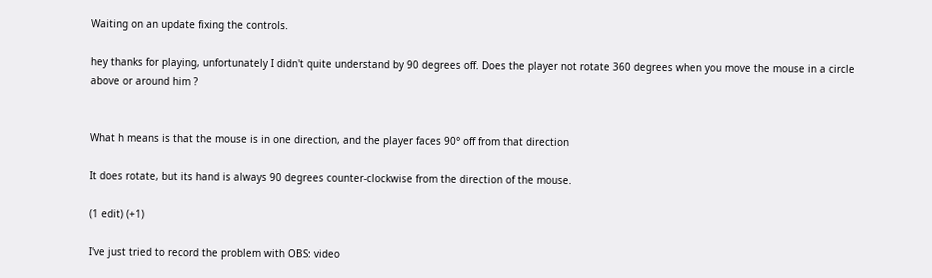Waiting on an update fixing the controls.

hey thanks for playing, unfortunately I didn't quite understand by 90 degrees off. Does the player not rotate 360 degrees when you move the mouse in a circle above or around him ?


What h means is that the mouse is in one direction, and the player faces 90° off from that direction

It does rotate, but its hand is always 90 degrees counter-clockwise from the direction of the mouse.

(1 edit) (+1)

I've just tried to record the problem with OBS: video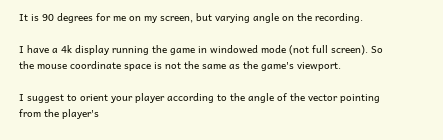It is 90 degrees for me on my screen, but varying angle on the recording.

I have a 4k display running the game in windowed mode (not full screen). So the mouse coordinate space is not the same as the game's viewport.

I suggest to orient your player according to the angle of the vector pointing from the player's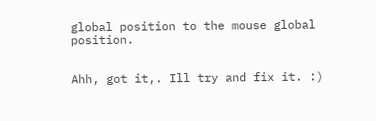global position to the mouse global position.


Ahh, got it,. Ill try and fix it. :)